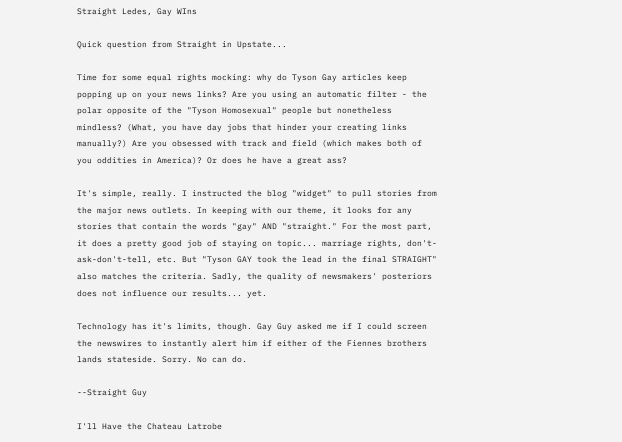Straight Ledes, Gay WIns

Quick question from Straight in Upstate...

Time for some equal rights mocking: why do Tyson Gay articles keep popping up on your news links? Are you using an automatic filter - the polar opposite of the "Tyson Homosexual" people but nonetheless mindless? (What, you have day jobs that hinder your creating links manually?) Are you obsessed with track and field (which makes both of you oddities in America)? Or does he have a great ass?

It's simple, really. I instructed the blog "widget" to pull stories from the major news outlets. In keeping with our theme, it looks for any stories that contain the words "gay" AND "straight." For the most part, it does a pretty good job of staying on topic... marriage rights, don't-ask-don't-tell, etc. But "Tyson GAY took the lead in the final STRAIGHT" also matches the criteria. Sadly, the quality of newsmakers' posteriors does not influence our results... yet.

Technology has it's limits, though. Gay Guy asked me if I could screen the newswires to instantly alert him if either of the Fiennes brothers lands stateside. Sorry. No can do.

--Straight Guy

I'll Have the Chateau Latrobe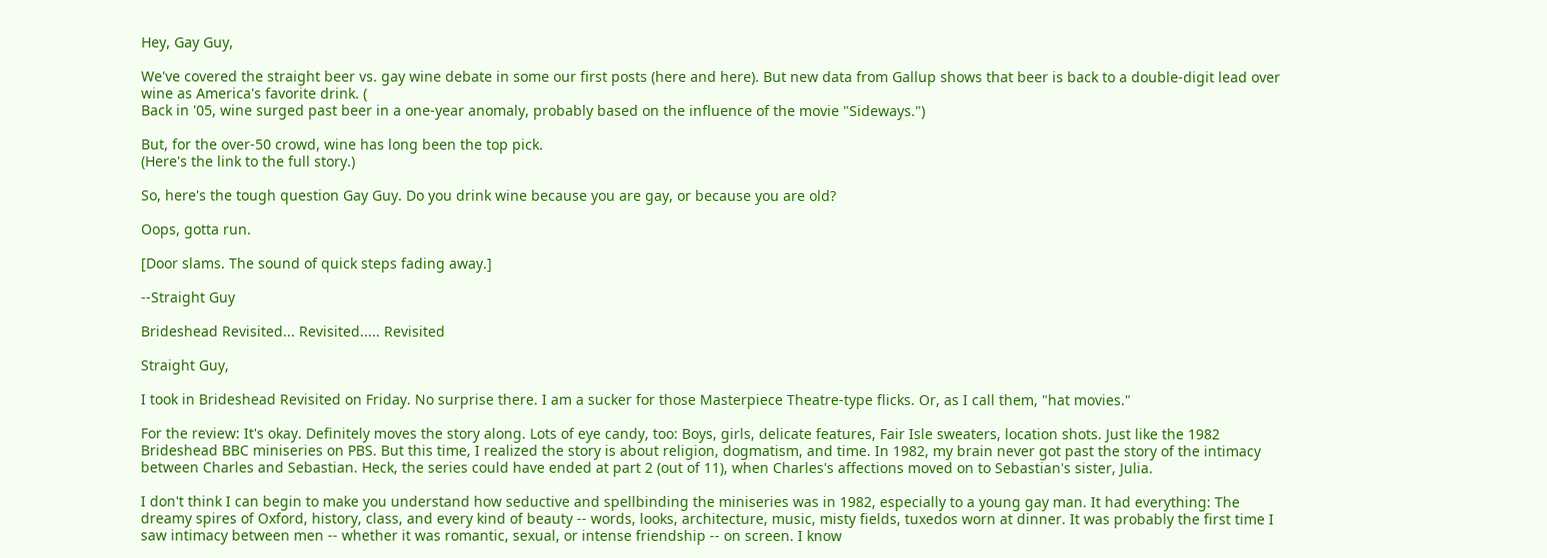Hey, Gay Guy,

We've covered the straight beer vs. gay wine debate in some our first posts (here and here). But new data from Gallup shows that beer is back to a double-digit lead over wine as America's favorite drink. (
Back in '05, wine surged past beer in a one-year anomaly, probably based on the influence of the movie "Sideways.")

But, for the over-50 crowd, wine has long been the top pick.
(Here's the link to the full story.)

So, here's the tough question Gay Guy. Do you drink wine because you are gay, or because you are old?

Oops, gotta run.

[Door slams. The sound of quick steps fading away.]

--Straight Guy

Brideshead Revisited... Revisited..... Revisited

Straight Guy,

I took in Brideshead Revisited on Friday. No surprise there. I am a sucker for those Masterpiece Theatre-type flicks. Or, as I call them, "hat movies."

For the review: It's okay. Definitely moves the story along. Lots of eye candy, too: Boys, girls, delicate features, Fair Isle sweaters, location shots. Just like the 1982 Brideshead BBC miniseries on PBS. But this time, I realized the story is about religion, dogmatism, and time. In 1982, my brain never got past the story of the intimacy between Charles and Sebastian. Heck, the series could have ended at part 2 (out of 11), when Charles's affections moved on to Sebastian's sister, Julia.

I don't think I can begin to make you understand how seductive and spellbinding the miniseries was in 1982, especially to a young gay man. It had everything: The dreamy spires of Oxford, history, class, and every kind of beauty -- words, looks, architecture, music, misty fields, tuxedos worn at dinner. It was probably the first time I saw intimacy between men -- whether it was romantic, sexual, or intense friendship -- on screen. I know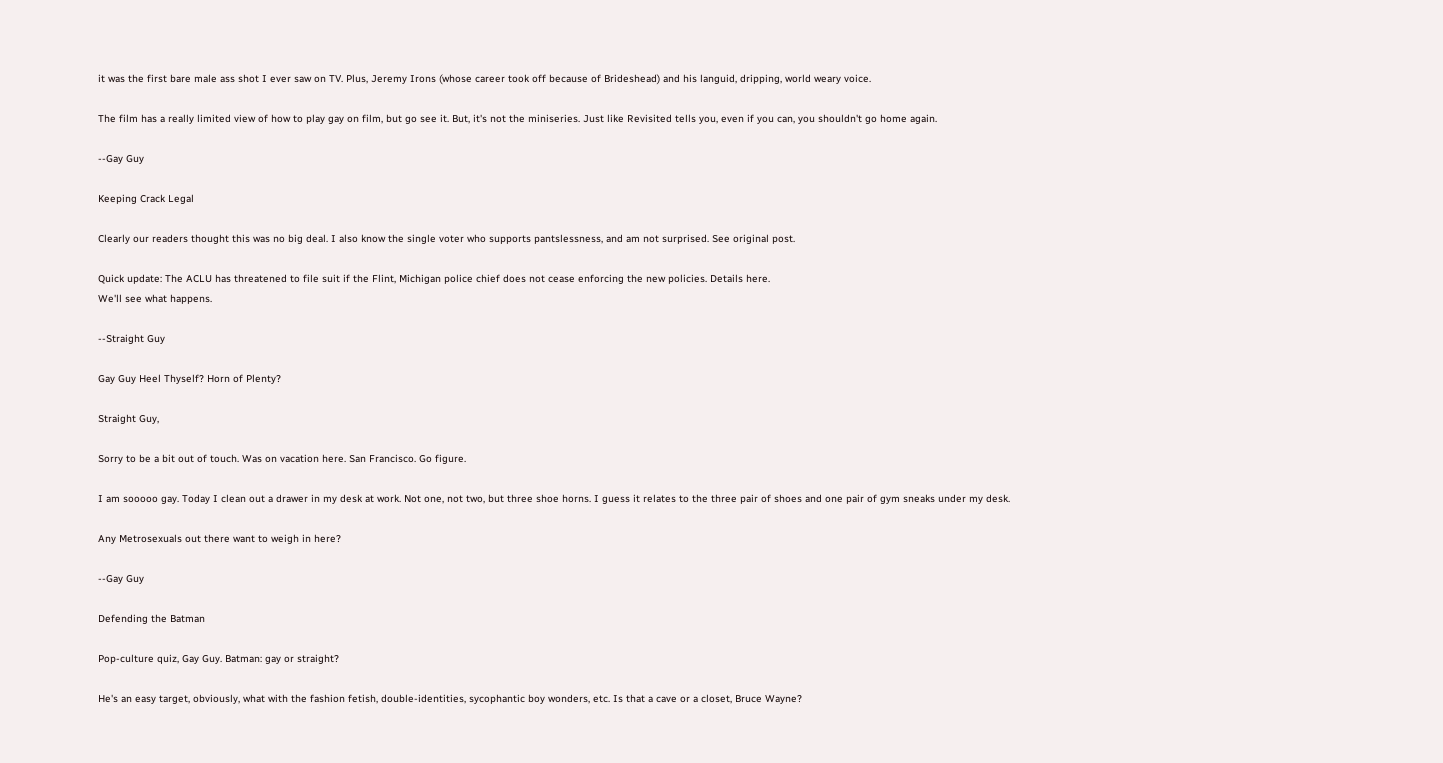it was the first bare male ass shot I ever saw on TV. Plus, Jeremy Irons (whose career took off because of Brideshead) and his languid, dripping, world weary voice.

The film has a really limited view of how to play gay on film, but go see it. But, it's not the miniseries. Just like Revisited tells you, even if you can, you shouldn't go home again.

--Gay Guy

Keeping Crack Legal

Clearly our readers thought this was no big deal. I also know the single voter who supports pantslessness, and am not surprised. See original post.

Quick update: The ACLU has threatened to file suit if the Flint, Michigan police chief does not cease enforcing the new policies. Details here.
We'll see what happens.

--Straight Guy

Gay Guy Heel Thyself? Horn of Plenty?

Straight Guy,

Sorry to be a bit out of touch. Was on vacation here. San Francisco. Go figure.

I am sooooo gay. Today I clean out a drawer in my desk at work. Not one, not two, but three shoe horns. I guess it relates to the three pair of shoes and one pair of gym sneaks under my desk.

Any Metrosexuals out there want to weigh in here?

--Gay Guy

Defending the Batman

Pop-culture quiz, Gay Guy. Batman: gay or straight?

He's an easy target, obviously, what with the fashion fetish, double-identities, sycophantic boy wonders, etc. Is that a cave or a closet, Bruce Wayne?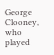George Clooney, who played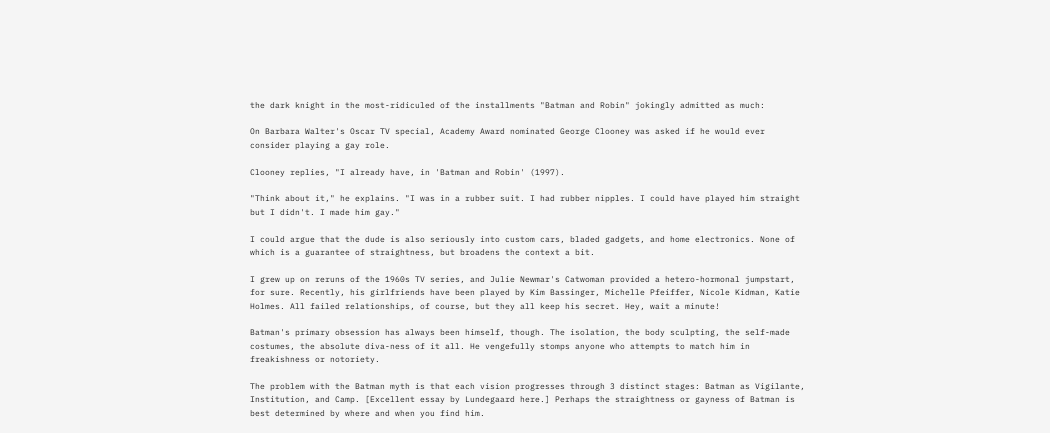the dark knight in the most-ridiculed of the installments "Batman and Robin" jokingly admitted as much:

On Barbara Walter's Oscar TV special, Academy Award nominated George Clooney was asked if he would ever consider playing a gay role.

Clooney replies, "I already have, in 'Batman and Robin' (1997).

"Think about it," he explains. "I was in a rubber suit. I had rubber nipples. I could have played him straight but I didn't. I made him gay."

I could argue that the dude is also seriously into custom cars, bladed gadgets, and home electronics. None of which is a guarantee of straightness, but broadens the context a bit.

I grew up on reruns of the 1960s TV series, and Julie Newmar's Catwoman provided a hetero-hormonal jumpstart, for sure. Recently, his girlfriends have been played by Kim Bassinger, Michelle Pfeiffer, Nicole Kidman, Katie Holmes. All failed relationships, of course, but they all keep his secret. Hey, wait a minute!

Batman's primary obsession has always been himself, though. The isolation, the body sculpting, the self-made costumes, the absolute diva-ness of it all. He vengefully stomps anyone who attempts to match him in freakishness or notoriety.

The problem with the Batman myth is that each vision progresses through 3 distinct stages: Batman as Vigilante, Institution, and Camp. [Excellent essay by Lundegaard here.] Perhaps the straightness or gayness of Batman is best determined by where and when you find him.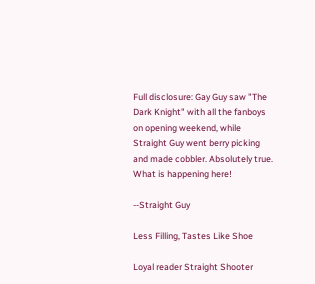Full disclosure: Gay Guy saw "The Dark Knight" with all the fanboys on opening weekend, while Straight Guy went berry picking and made cobbler. Absolutely true. What is happening here!

--Straight Guy

Less Filling, Tastes Like Shoe

Loyal reader Straight Shooter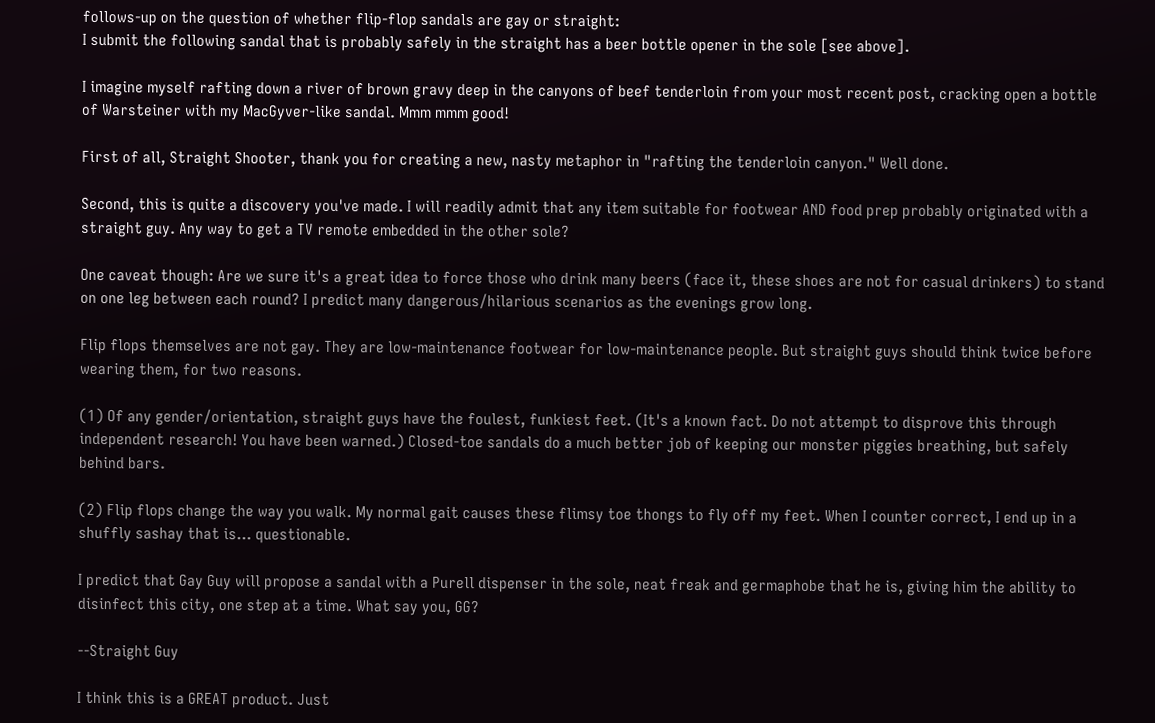follows-up on the question of whether flip-flop sandals are gay or straight:
I submit the following sandal that is probably safely in the straight has a beer bottle opener in the sole [see above].

I imagine myself rafting down a river of brown gravy deep in the canyons of beef tenderloin from your most recent post, cracking open a bottle of Warsteiner with my MacGyver-like sandal. Mmm mmm good!

First of all, Straight Shooter, thank you for creating a new, nasty metaphor in "rafting the tenderloin canyon." Well done.

Second, this is quite a discovery you've made. I will readily admit that any item suitable for footwear AND food prep probably originated with a straight guy. Any way to get a TV remote embedded in the other sole?

One caveat though: Are we sure it's a great idea to force those who drink many beers (face it, these shoes are not for casual drinkers) to stand on one leg between each round? I predict many dangerous/hilarious scenarios as the evenings grow long.

Flip flops themselves are not gay. They are low-maintenance footwear for low-maintenance people. But straight guys should think twice before wearing them, for two reasons.

(1) Of any gender/orientation, straight guys have the foulest, funkiest feet. (It's a known fact. Do not attempt to disprove this through independent research! You have been warned.) Closed-toe sandals do a much better job of keeping our monster piggies breathing, but safely behind bars.

(2) Flip flops change the way you walk. My normal gait causes these flimsy toe thongs to fly off my feet. When I counter correct, I end up in a shuffly sashay that is... questionable.

I predict that Gay Guy will propose a sandal with a Purell dispenser in the sole, neat freak and germaphobe that he is, giving him the ability to disinfect this city, one step at a time. What say you, GG?

--Straight Guy

I think this is a GREAT product. Just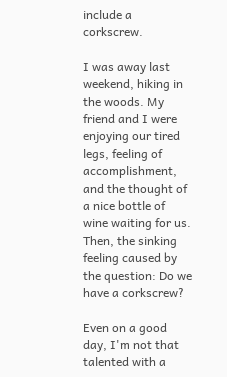include a corkscrew.

I was away last weekend, hiking in the woods. My friend and I were enjoying our tired legs, feeling of accomplishment, and the thought of a nice bottle of wine waiting for us. Then, the sinking feeling caused by the question: Do we have a corkscrew?

Even on a good day, I'm not that talented with a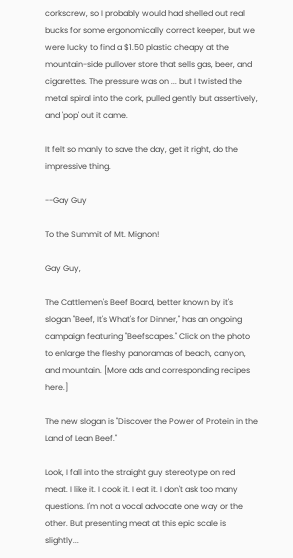corkscrew, so I probably would had shelled out real bucks for some ergonomically correct keeper, but we were lucky to find a $1.50 plastic cheapy at the mountain-side pullover store that sells gas, beer, and cigarettes. The pressure was on ... but I twisted the metal spiral into the cork, pulled gently but assertively, and 'pop' out it came.

It felt so manly to save the day, get it right, do the impressive thing.

--Gay Guy

To the Summit of Mt. Mignon!

Gay Guy,

The Cattlemen's Beef Board, better known by it's slogan "Beef, It's What's for Dinner," has an ongoing campaign featuring "Beefscapes." Click on the photo to enlarge the fleshy panoramas of beach, canyon, and mountain. [More ads and corresponding recipes here.]

The new slogan is "Discover the Power of Protein in the Land of Lean Beef."

Look, I fall into the straight guy stereotype on red meat. I like it. I cook it. I eat it. I don't ask too many questions. I'm not a vocal advocate one way or the other. But presenting meat at this epic scale is slightly...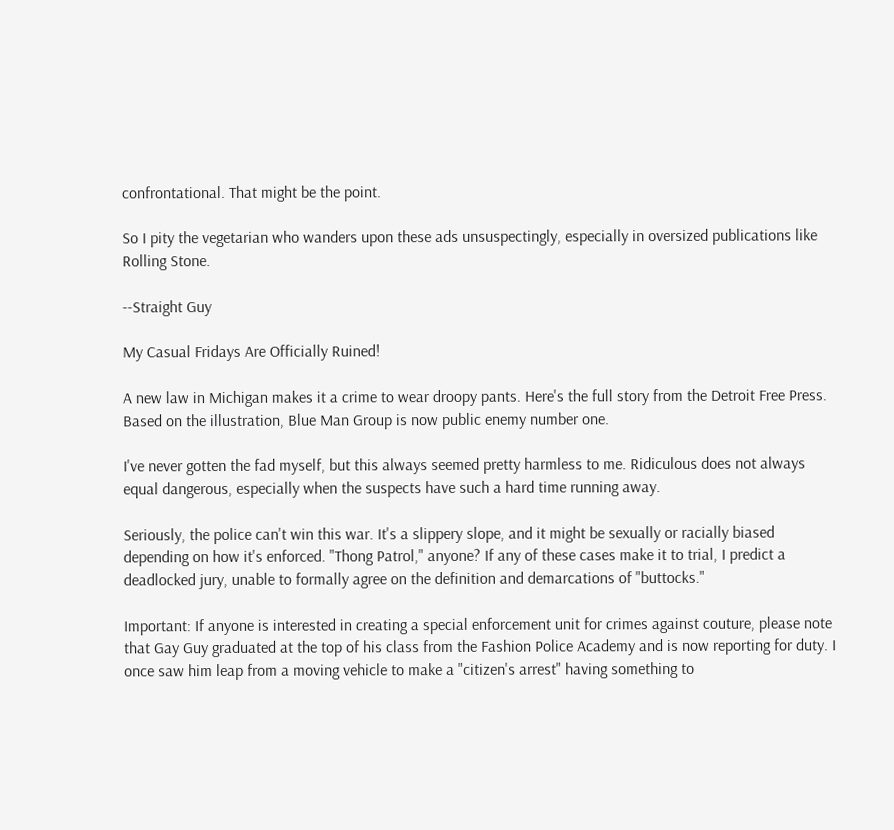confrontational. That might be the point.

So I pity the vegetarian who wanders upon these ads unsuspectingly, especially in oversized publications like Rolling Stone.

--Straight Guy

My Casual Fridays Are Officially Ruined!

A new law in Michigan makes it a crime to wear droopy pants. Here's the full story from the Detroit Free Press. Based on the illustration, Blue Man Group is now public enemy number one.

I've never gotten the fad myself, but this always seemed pretty harmless to me. Ridiculous does not always equal dangerous, especially when the suspects have such a hard time running away.

Seriously, the police can't win this war. It's a slippery slope, and it might be sexually or racially biased depending on how it's enforced. "Thong Patrol," anyone? If any of these cases make it to trial, I predict a deadlocked jury, unable to formally agree on the definition and demarcations of "buttocks."

Important: If anyone is interested in creating a special enforcement unit for crimes against couture, please note that Gay Guy graduated at the top of his class from the Fashion Police Academy and is now reporting for duty. I once saw him leap from a moving vehicle to make a "citizen's arrest" having something to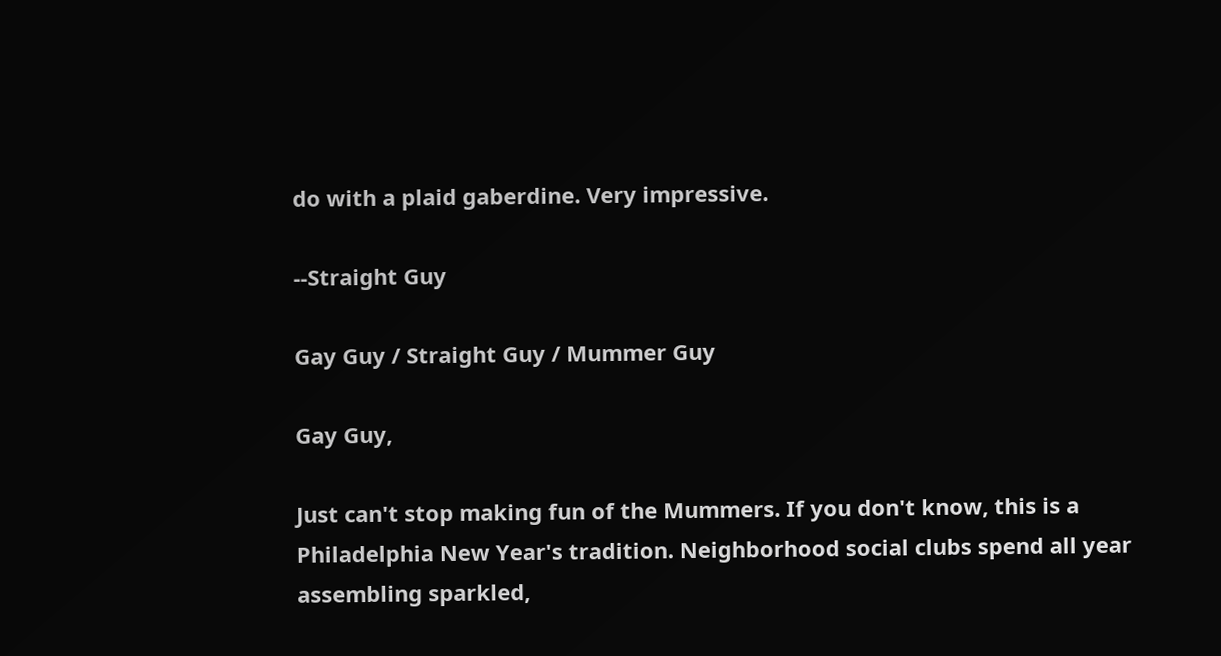do with a plaid gaberdine. Very impressive.

--Straight Guy

Gay Guy / Straight Guy / Mummer Guy

Gay Guy,

Just can't stop making fun of the Mummers. If you don't know, this is a Philadelphia New Year's tradition. Neighborhood social clubs spend all year assembling sparkled,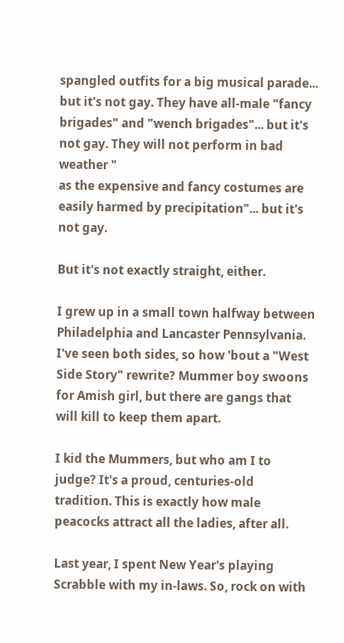spangled outfits for a big musical parade... but it's not gay. They have all-male "fancy brigades" and "wench brigades"... but it's not gay. They will not perform in bad weather "
as the expensive and fancy costumes are easily harmed by precipitation"... but it's not gay.

But it's not exactly straight, either.

I grew up in a small town halfway between Philadelphia and Lancaster Pennsylvania. I've seen both sides, so how 'bout a "West Side Story" rewrite? Mummer boy swoons for Amish girl, but there are gangs that will kill to keep them apart.

I kid the Mummers, but who am I to judge? It's a proud, centuries-old tradition. This is exactly how male peacocks attract all the ladies, after all.

Last year, I spent New Year's playing Scrabble with my in-laws. So, rock on with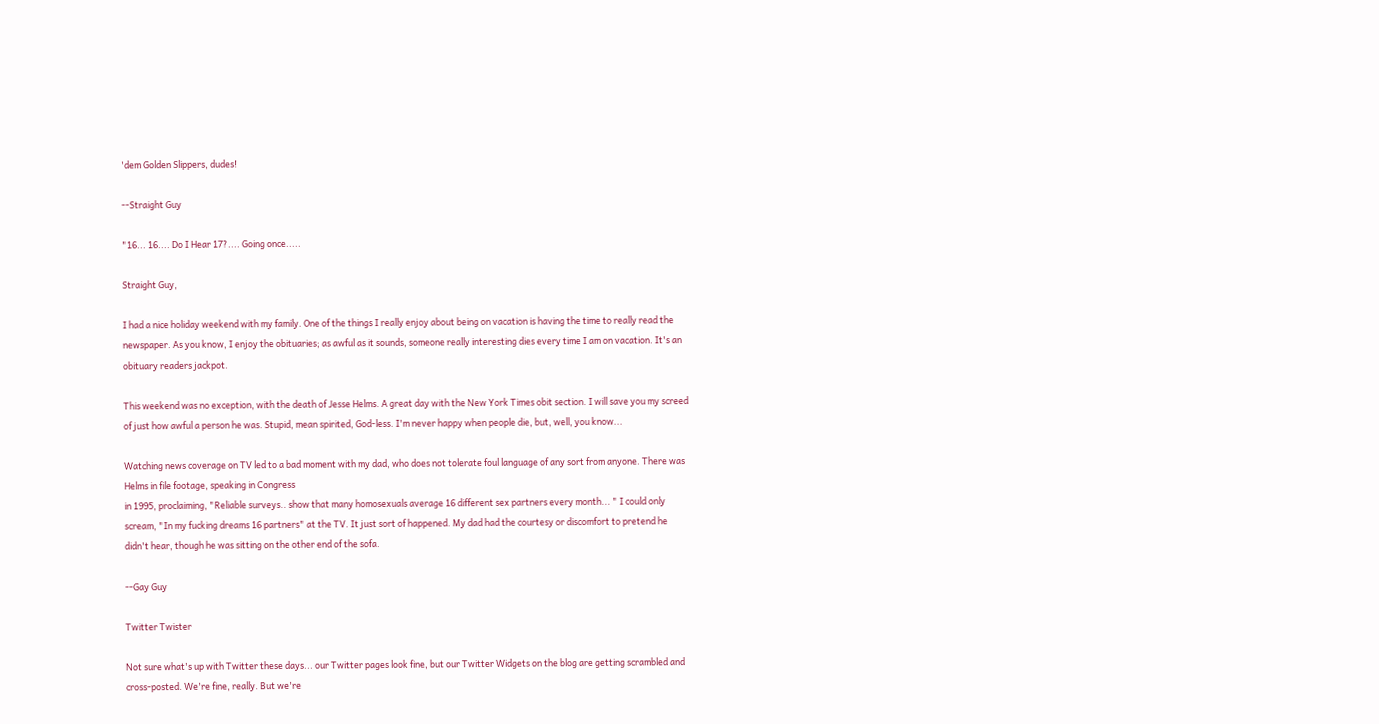'dem Golden Slippers, dudes!

--Straight Guy

"16... 16.... Do I Hear 17?.... Going once.....

Straight Guy,

I had a nice holiday weekend with my family. One of the things I really enjoy about being on vacation is having the time to really read the newspaper. As you know, I enjoy the obituaries; as awful as it sounds, someone really interesting dies every time I am on vacation. It's an obituary readers jackpot.

This weekend was no exception, with the death of Jesse Helms. A great day with the New York Times obit section. I will save you my screed of just how awful a person he was. Stupid, mean spirited, God-less. I'm never happy when people die, but, well, you know...

Watching news coverage on TV led to a bad moment with my dad, who does not tolerate foul language of any sort from anyone. There was Helms in file footage, speaking in Congress
in 1995, proclaiming, "Reliable surveys.. show that many homosexuals average 16 different sex partners every month... " I could only scream, "In my fucking dreams 16 partners" at the TV. It just sort of happened. My dad had the courtesy or discomfort to pretend he didn't hear, though he was sitting on the other end of the sofa.

--Gay Guy

Twitter Twister

Not sure what's up with Twitter these days... our Twitter pages look fine, but our Twitter Widgets on the blog are getting scrambled and cross-posted. We're fine, really. But we're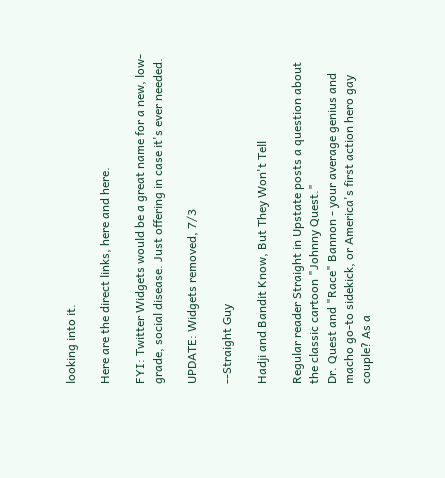looking into it.

Here are the direct links, here and here.

FYI: Twitter Widgets would be a great name for a new, low-grade, social disease. Just offering in case it's ever needed.

UPDATE: Widgets removed, 7/3

--Straight Guy

Hadji and Bandit Know, But They Won't Tell

Regular reader Straight in Upstate posts a question about the classic cartoon "Johnny Quest."
Dr. Quest and "Race" Bannon - your average genius and macho go-to sidekick, or America's first action hero gay couple? As a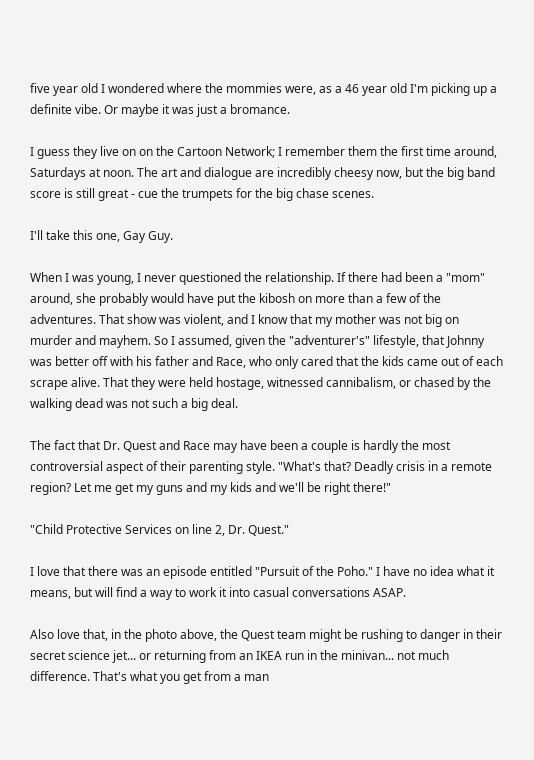five year old I wondered where the mommies were, as a 46 year old I'm picking up a definite vibe. Or maybe it was just a bromance.

I guess they live on on the Cartoon Network; I remember them the first time around, Saturdays at noon. The art and dialogue are incredibly cheesy now, but the big band score is still great - cue the trumpets for the big chase scenes.

I'll take this one, Gay Guy.

When I was young, I never questioned the relationship. If there had been a "mom" around, she probably would have put the kibosh on more than a few of the adventures. That show was violent, and I know that my mother was not big on murder and mayhem. So I assumed, given the "adventurer's" lifestyle, that Johnny was better off with his father and Race, who only cared that the kids came out of each scrape alive. That they were held hostage, witnessed cannibalism, or chased by the walking dead was not such a big deal.

The fact that Dr. Quest and Race may have been a couple is hardly the most controversial aspect of their parenting style. "What's that? Deadly crisis in a remote region? Let me get my guns and my kids and we'll be right there!"

"Child Protective Services on line 2, Dr. Quest."

I love that there was an episode entitled "Pursuit of the Poho." I have no idea what it means, but will find a way to work it into casual conversations ASAP.

Also love that, in the photo above, the Quest team might be rushing to danger in their secret science jet... or returning from an IKEA run in the minivan... not much difference. That's what you get from a man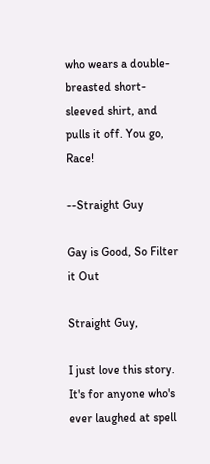who wears a double-breasted short-sleeved shirt, and pulls it off. You go, Race!

--Straight Guy

Gay is Good, So Filter it Out

Straight Guy,

I just love this story. It's for anyone who's ever laughed at spell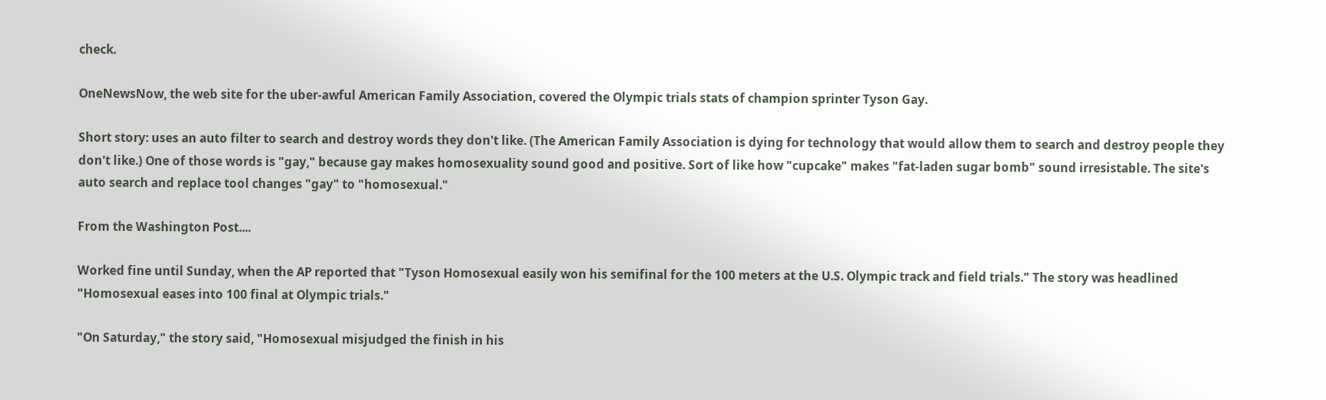check.

OneNewsNow, the web site for the uber-awful American Family Association, covered the Olympic trials stats of champion sprinter Tyson Gay.

Short story: uses an auto filter to search and destroy words they don't like. (The American Family Association is dying for technology that would allow them to search and destroy people they don't like.) One of those words is "gay," because gay makes homosexuality sound good and positive. Sort of like how "cupcake" makes "fat-laden sugar bomb" sound irresistable. The site's auto search and replace tool changes "gay" to "homosexual."

From the Washington Post....

Worked fine until Sunday, when the AP reported that "Tyson Homosexual easily won his semifinal for the 100 meters at the U.S. Olympic track and field trials." The story was headlined "Homosexual eases into 100 final at Olympic trials."

"On Saturday," the story said, "Homosexual misjudged the finish in his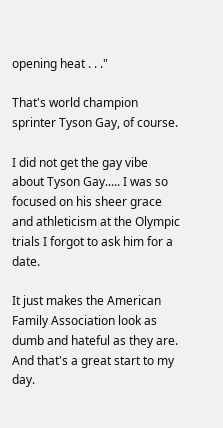opening heat . . ."

That's world champion sprinter Tyson Gay, of course.

I did not get the gay vibe about Tyson Gay..... I was so focused on his sheer grace and athleticism at the Olympic trials I forgot to ask him for a date.

It just makes the American Family Association look as dumb and hateful as they are. And that's a great start to my day.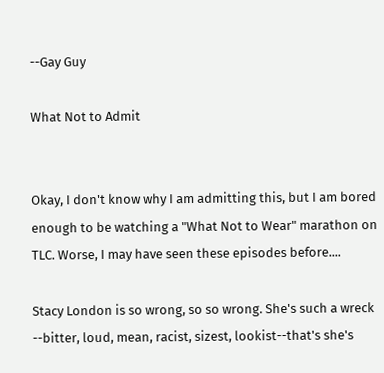--Gay Guy

What Not to Admit


Okay, I don't know why I am admitting this, but I am bored enough to be watching a "What Not to Wear" marathon on TLC. Worse, I may have seen these episodes before....

Stacy London is so wrong, so so wrong. She's such a wreck --bitter, loud, mean, racist, sizest, lookist--that's she's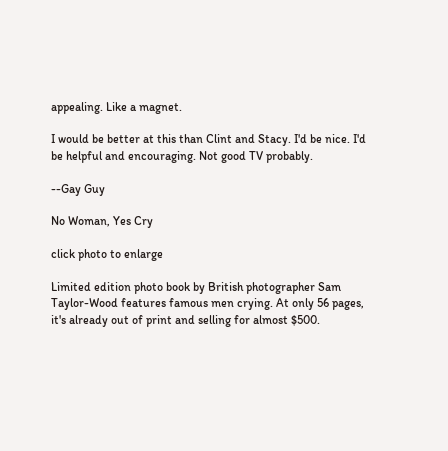appealing. Like a magnet.

I would be better at this than Clint and Stacy. I'd be nice. I'd be helpful and encouraging. Not good TV probably.

--Gay Guy

No Woman, Yes Cry

click photo to enlarge

Limited edition photo book by British photographer Sam Taylor-Wood features famous men crying. At only 56 pages, it's already out of print and selling for almost $500.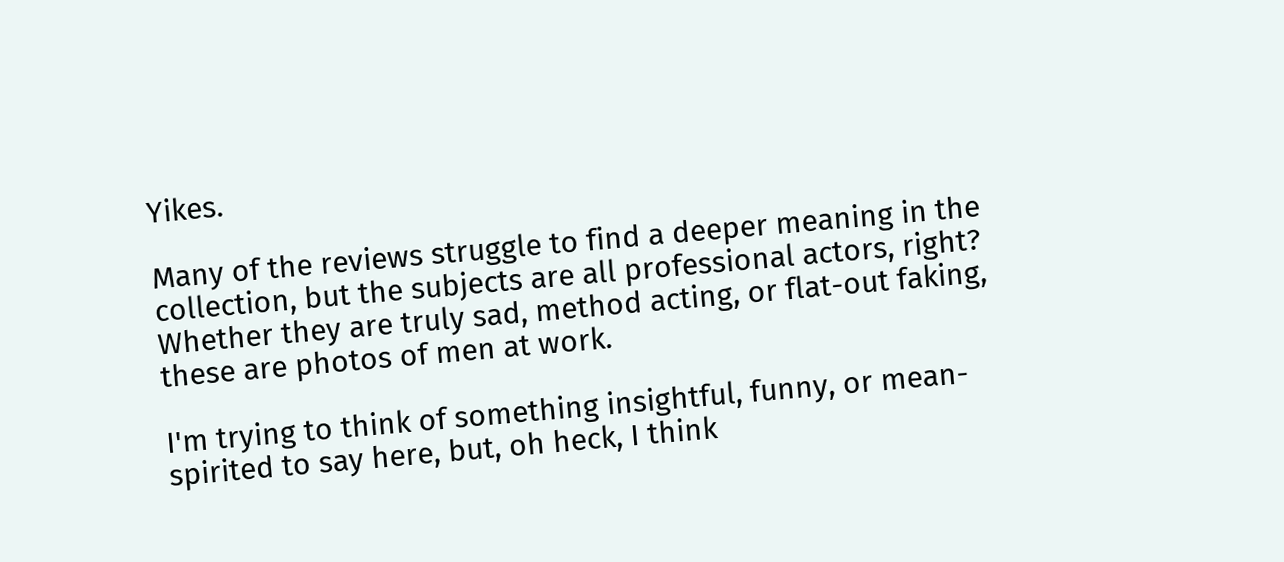Yikes.

Many of the reviews struggle to find a deeper meaning in the collection, but the subjects are all professional actors, right? Whether they are truly sad, method acting, or flat-out faking, these are photos of men at work.

I'm trying to think of something insightful, funny, or mean-spirited to say here, but, oh heck, I think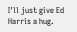I'll just give Ed Harris a hug.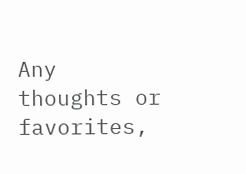Any thoughts or favorites,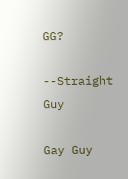GG?

--Straight Guy

Gay Guy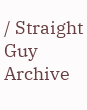/ Straight Guy Archive